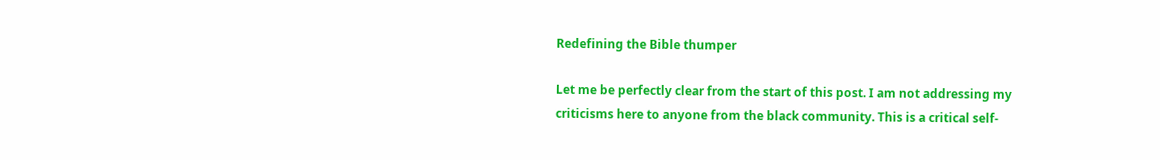Redefining the Bible thumper

Let me be perfectly clear from the start of this post. I am not addressing my criticisms here to anyone from the black community. This is a critical self-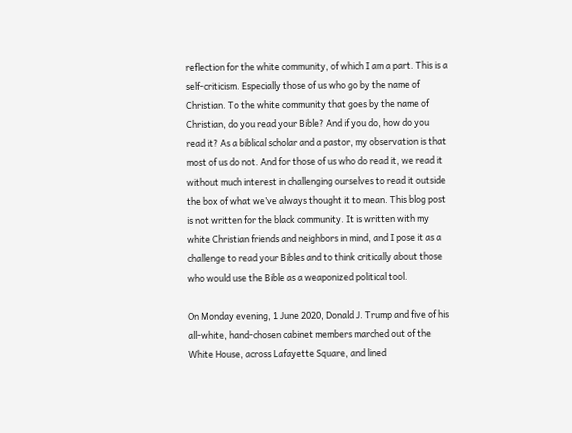reflection for the white community, of which I am a part. This is a self-criticism. Especially those of us who go by the name of Christian. To the white community that goes by the name of Christian, do you read your Bible? And if you do, how do you read it? As a biblical scholar and a pastor, my observation is that most of us do not. And for those of us who do read it, we read it without much interest in challenging ourselves to read it outside the box of what we’ve always thought it to mean. This blog post is not written for the black community. It is written with my white Christian friends and neighbors in mind, and I pose it as a challenge to read your Bibles and to think critically about those who would use the Bible as a weaponized political tool.

On Monday evening, 1 June 2020, Donald J. Trump and five of his all-white, hand-chosen cabinet members marched out of the White House, across Lafayette Square, and lined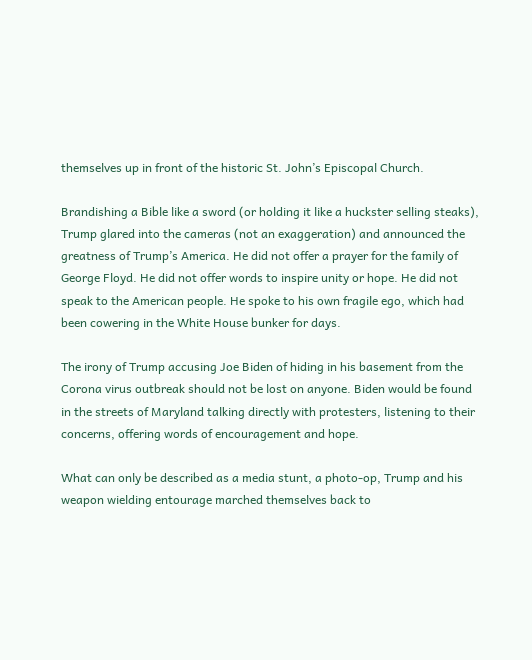themselves up in front of the historic St. John’s Episcopal Church.

Brandishing a Bible like a sword (or holding it like a huckster selling steaks), Trump glared into the cameras (not an exaggeration) and announced the greatness of Trump’s America. He did not offer a prayer for the family of George Floyd. He did not offer words to inspire unity or hope. He did not speak to the American people. He spoke to his own fragile ego, which had been cowering in the White House bunker for days.

The irony of Trump accusing Joe Biden of hiding in his basement from the Corona virus outbreak should not be lost on anyone. Biden would be found in the streets of Maryland talking directly with protesters, listening to their concerns, offering words of encouragement and hope.

What can only be described as a media stunt, a photo-op, Trump and his weapon wielding entourage marched themselves back to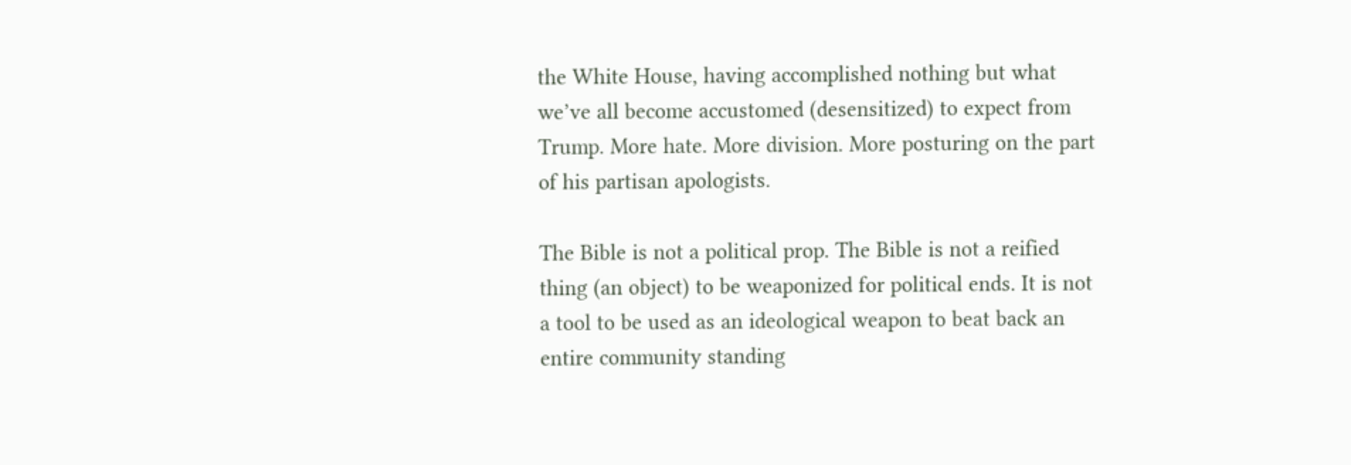the White House, having accomplished nothing but what we’ve all become accustomed (desensitized) to expect from Trump. More hate. More division. More posturing on the part of his partisan apologists.

The Bible is not a political prop. The Bible is not a reified thing (an object) to be weaponized for political ends. It is not a tool to be used as an ideological weapon to beat back an entire community standing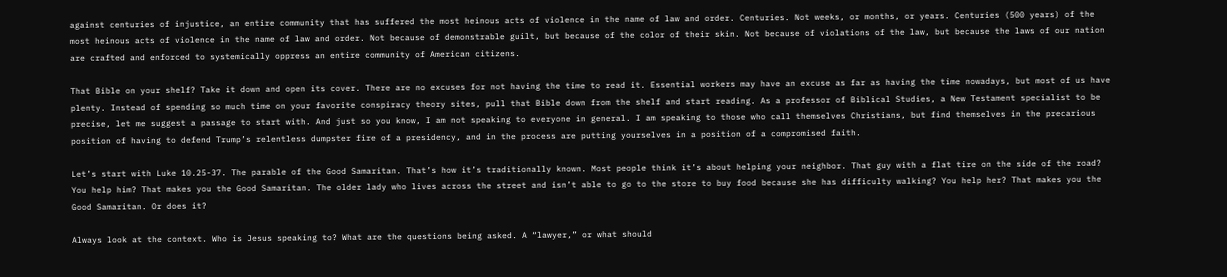against centuries of injustice, an entire community that has suffered the most heinous acts of violence in the name of law and order. Centuries. Not weeks, or months, or years. Centuries (500 years) of the most heinous acts of violence in the name of law and order. Not because of demonstrable guilt, but because of the color of their skin. Not because of violations of the law, but because the laws of our nation are crafted and enforced to systemically oppress an entire community of American citizens.

That Bible on your shelf? Take it down and open its cover. There are no excuses for not having the time to read it. Essential workers may have an excuse as far as having the time nowadays, but most of us have plenty. Instead of spending so much time on your favorite conspiracy theory sites, pull that Bible down from the shelf and start reading. As a professor of Biblical Studies, a New Testament specialist to be precise, let me suggest a passage to start with. And just so you know, I am not speaking to everyone in general. I am speaking to those who call themselves Christians, but find themselves in the precarious position of having to defend Trump’s relentless dumpster fire of a presidency, and in the process are putting yourselves in a position of a compromised faith.

Let’s start with Luke 10.25-37. The parable of the Good Samaritan. That’s how it’s traditionally known. Most people think it’s about helping your neighbor. That guy with a flat tire on the side of the road? You help him? That makes you the Good Samaritan. The older lady who lives across the street and isn’t able to go to the store to buy food because she has difficulty walking? You help her? That makes you the Good Samaritan. Or does it?

Always look at the context. Who is Jesus speaking to? What are the questions being asked. A “lawyer,” or what should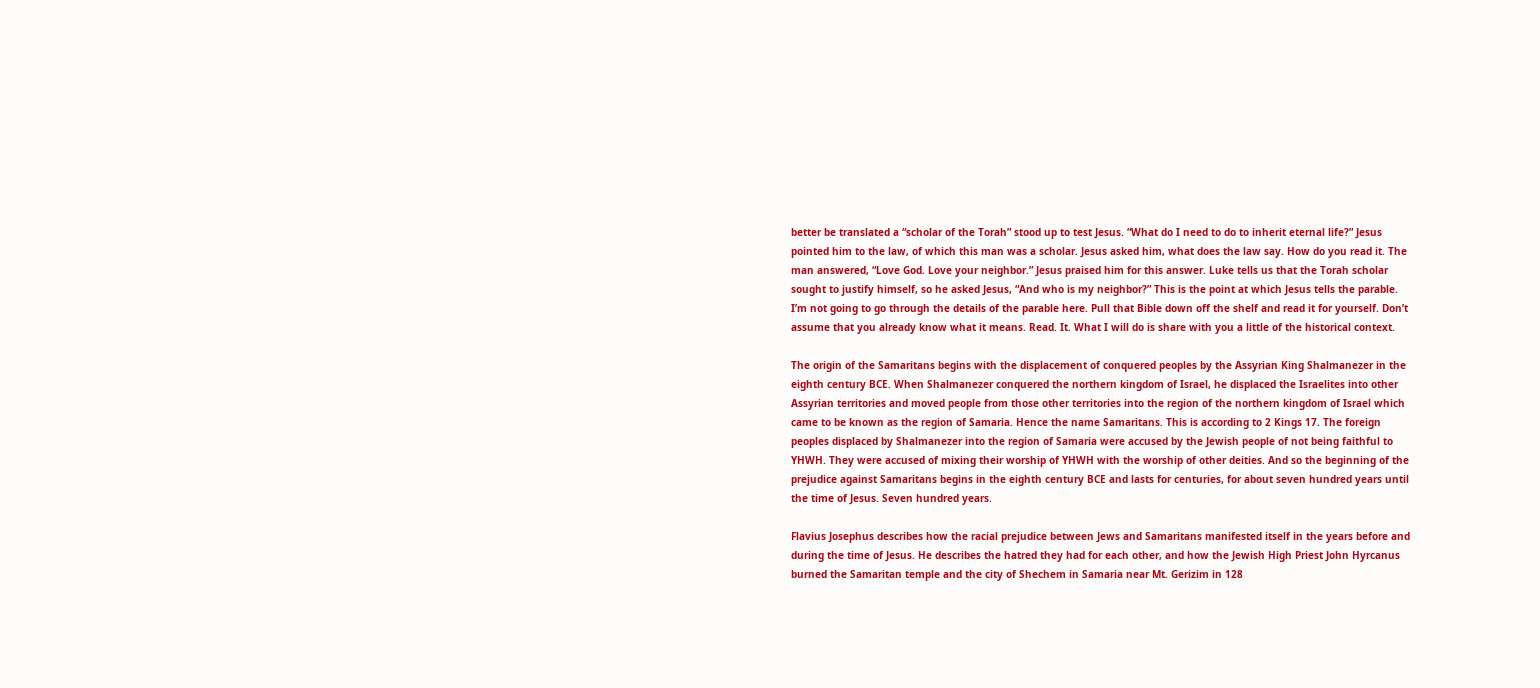better be translated a “scholar of the Torah” stood up to test Jesus. “What do I need to do to inherit eternal life?” Jesus pointed him to the law, of which this man was a scholar. Jesus asked him, what does the law say. How do you read it. The man answered, “Love God. Love your neighbor.” Jesus praised him for this answer. Luke tells us that the Torah scholar sought to justify himself, so he asked Jesus, “And who is my neighbor?” This is the point at which Jesus tells the parable. I’m not going to go through the details of the parable here. Pull that Bible down off the shelf and read it for yourself. Don’t assume that you already know what it means. Read. It. What I will do is share with you a little of the historical context.

The origin of the Samaritans begins with the displacement of conquered peoples by the Assyrian King Shalmanezer in the eighth century BCE. When Shalmanezer conquered the northern kingdom of Israel, he displaced the Israelites into other Assyrian territories and moved people from those other territories into the region of the northern kingdom of Israel which came to be known as the region of Samaria. Hence the name Samaritans. This is according to 2 Kings 17. The foreign peoples displaced by Shalmanezer into the region of Samaria were accused by the Jewish people of not being faithful to YHWH. They were accused of mixing their worship of YHWH with the worship of other deities. And so the beginning of the prejudice against Samaritans begins in the eighth century BCE and lasts for centuries, for about seven hundred years until the time of Jesus. Seven hundred years.

Flavius Josephus describes how the racial prejudice between Jews and Samaritans manifested itself in the years before and during the time of Jesus. He describes the hatred they had for each other, and how the Jewish High Priest John Hyrcanus burned the Samaritan temple and the city of Shechem in Samaria near Mt. Gerizim in 128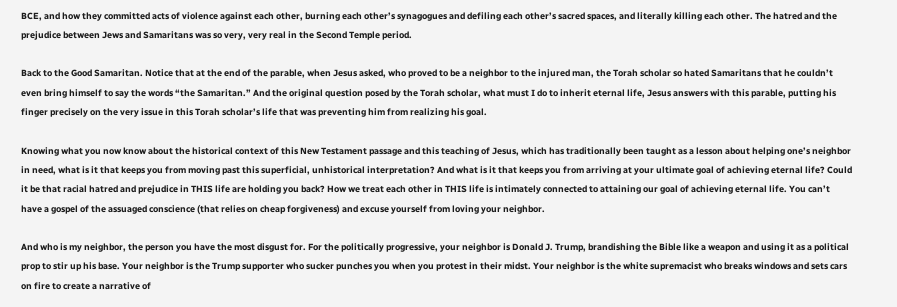BCE, and how they committed acts of violence against each other, burning each other’s synagogues and defiling each other’s sacred spaces, and literally killing each other. The hatred and the prejudice between Jews and Samaritans was so very, very real in the Second Temple period.

Back to the Good Samaritan. Notice that at the end of the parable, when Jesus asked, who proved to be a neighbor to the injured man, the Torah scholar so hated Samaritans that he couldn’t even bring himself to say the words “the Samaritan.” And the original question posed by the Torah scholar, what must I do to inherit eternal life, Jesus answers with this parable, putting his finger precisely on the very issue in this Torah scholar’s life that was preventing him from realizing his goal.

Knowing what you now know about the historical context of this New Testament passage and this teaching of Jesus, which has traditionally been taught as a lesson about helping one’s neighbor in need, what is it that keeps you from moving past this superficial, unhistorical interpretation? And what is it that keeps you from arriving at your ultimate goal of achieving eternal life? Could it be that racial hatred and prejudice in THIS life are holding you back? How we treat each other in THIS life is intimately connected to attaining our goal of achieving eternal life. You can’t have a gospel of the assuaged conscience (that relies on cheap forgiveness) and excuse yourself from loving your neighbor.

And who is my neighbor, the person you have the most disgust for. For the politically progressive, your neighbor is Donald J. Trump, brandishing the Bible like a weapon and using it as a political prop to stir up his base. Your neighbor is the Trump supporter who sucker punches you when you protest in their midst. Your neighbor is the white supremacist who breaks windows and sets cars on fire to create a narrative of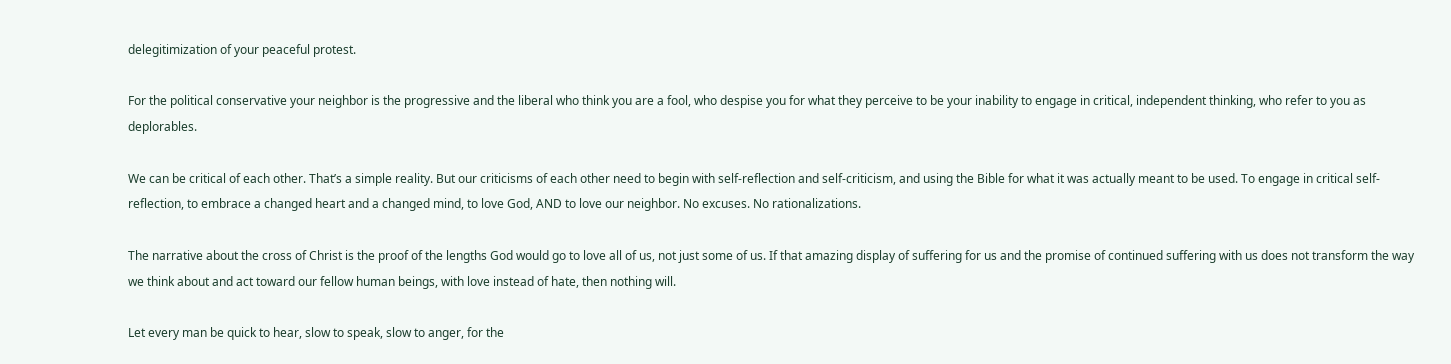delegitimization of your peaceful protest.

For the political conservative your neighbor is the progressive and the liberal who think you are a fool, who despise you for what they perceive to be your inability to engage in critical, independent thinking, who refer to you as deplorables.

We can be critical of each other. That’s a simple reality. But our criticisms of each other need to begin with self-reflection and self-criticism, and using the Bible for what it was actually meant to be used. To engage in critical self-reflection, to embrace a changed heart and a changed mind, to love God, AND to love our neighbor. No excuses. No rationalizations.

The narrative about the cross of Christ is the proof of the lengths God would go to love all of us, not just some of us. If that amazing display of suffering for us and the promise of continued suffering with us does not transform the way we think about and act toward our fellow human beings, with love instead of hate, then nothing will.

Let every man be quick to hear, slow to speak, slow to anger, for the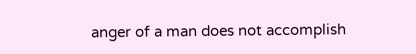anger of a man does not accomplish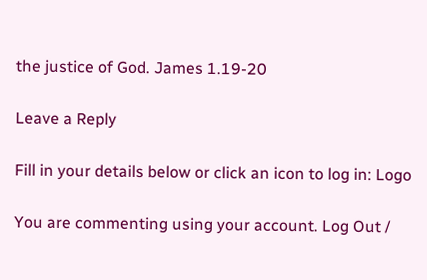the justice of God. James 1.19-20

Leave a Reply

Fill in your details below or click an icon to log in: Logo

You are commenting using your account. Log Out /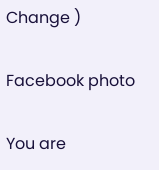Change )

Facebook photo

You are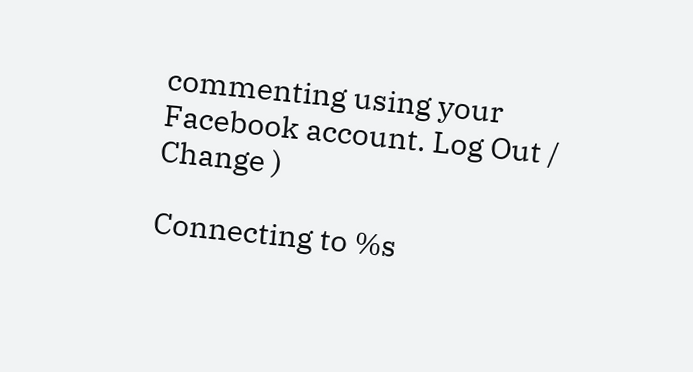commenting using your Facebook account. Log Out /  Change )

Connecting to %s